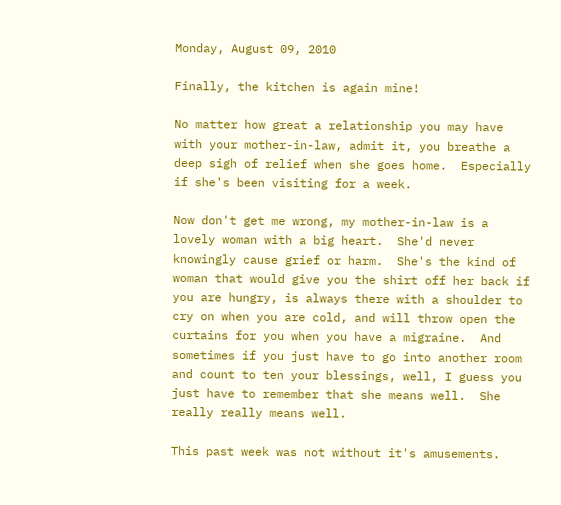Monday, August 09, 2010

Finally, the kitchen is again mine!

No matter how great a relationship you may have with your mother-in-law, admit it, you breathe a deep sigh of relief when she goes home.  Especially if she's been visiting for a week.

Now don't get me wrong, my mother-in-law is a lovely woman with a big heart.  She'd never knowingly cause grief or harm.  She's the kind of woman that would give you the shirt off her back if you are hungry, is always there with a shoulder to cry on when you are cold, and will throw open the curtains for you when you have a migraine.  And sometimes if you just have to go into another room and count to ten your blessings, well, I guess you just have to remember that she means well.  She really really means well.

This past week was not without it's amusements.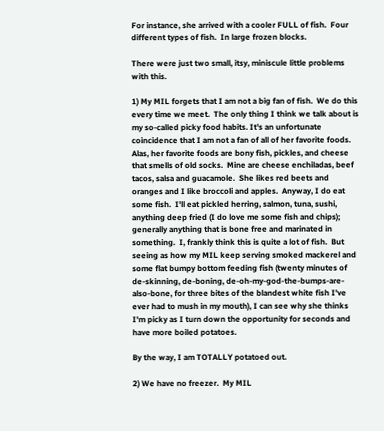For instance, she arrived with a cooler FULL of fish.  Four different types of fish.  In large frozen blocks.

There were just two small, itsy, miniscule little problems with this.

1) My MIL forgets that I am not a big fan of fish.  We do this every time we meet.  The only thing I think we talk about is my so-called picky food habits. It's an unfortunate coincidence that I am not a fan of all of her favorite foods.  Alas, her favorite foods are bony fish, pickles, and cheese that smells of old socks.  Mine are cheese enchiladas, beef tacos, salsa and guacamole.  She likes red beets and oranges and I like broccoli and apples.  Anyway, I do eat some fish.  I'll eat pickled herring, salmon, tuna, sushi, anything deep fried (I do love me some fish and chips); generally anything that is bone free and marinated in something.  I, frankly think this is quite a lot of fish.  But seeing as how my MIL keep serving smoked mackerel and some flat bumpy bottom feeding fish (twenty minutes of de-skinning, de-boning, de-oh-my-god-the-bumps-are-also-bone, for three bites of the blandest white fish I've ever had to mush in my mouth), I can see why she thinks I'm picky as I turn down the opportunity for seconds and have more boiled potatoes.

By the way, I am TOTALLY potatoed out.

2) We have no freezer.  My MIL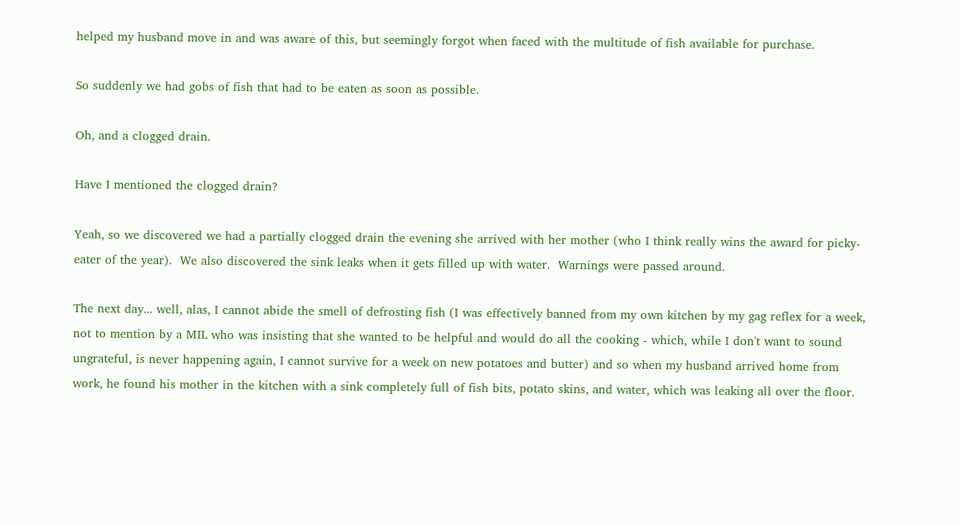helped my husband move in and was aware of this, but seemingly forgot when faced with the multitude of fish available for purchase.

So suddenly we had gobs of fish that had to be eaten as soon as possible.

Oh, and a clogged drain.

Have I mentioned the clogged drain?

Yeah, so we discovered we had a partially clogged drain the evening she arrived with her mother (who I think really wins the award for picky-eater of the year).  We also discovered the sink leaks when it gets filled up with water.  Warnings were passed around.

The next day... well, alas, I cannot abide the smell of defrosting fish (I was effectively banned from my own kitchen by my gag reflex for a week, not to mention by a MIL who was insisting that she wanted to be helpful and would do all the cooking - which, while I don't want to sound ungrateful, is never happening again, I cannot survive for a week on new potatoes and butter) and so when my husband arrived home from work, he found his mother in the kitchen with a sink completely full of fish bits, potato skins, and water, which was leaking all over the floor.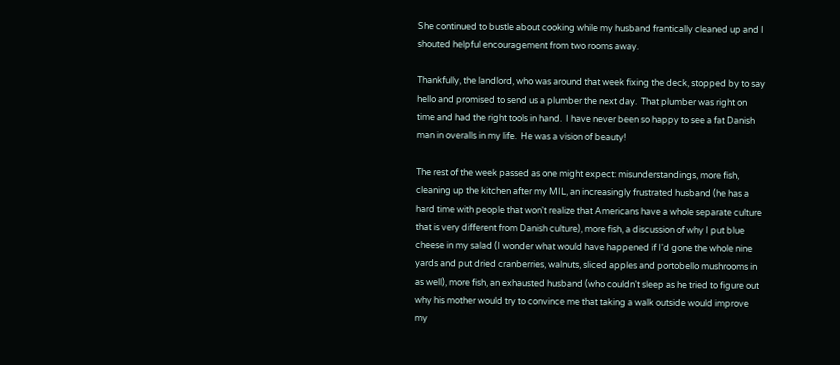She continued to bustle about cooking while my husband frantically cleaned up and I shouted helpful encouragement from two rooms away.

Thankfully, the landlord, who was around that week fixing the deck, stopped by to say hello and promised to send us a plumber the next day.  That plumber was right on time and had the right tools in hand.  I have never been so happy to see a fat Danish man in overalls in my life.  He was a vision of beauty!

The rest of the week passed as one might expect: misunderstandings, more fish, cleaning up the kitchen after my MIL, an increasingly frustrated husband (he has a hard time with people that won't realize that Americans have a whole separate culture that is very different from Danish culture), more fish, a discussion of why I put blue cheese in my salad (I wonder what would have happened if I'd gone the whole nine yards and put dried cranberries, walnuts, sliced apples and portobello mushrooms in as well), more fish, an exhausted husband (who couldn't sleep as he tried to figure out why his mother would try to convince me that taking a walk outside would improve my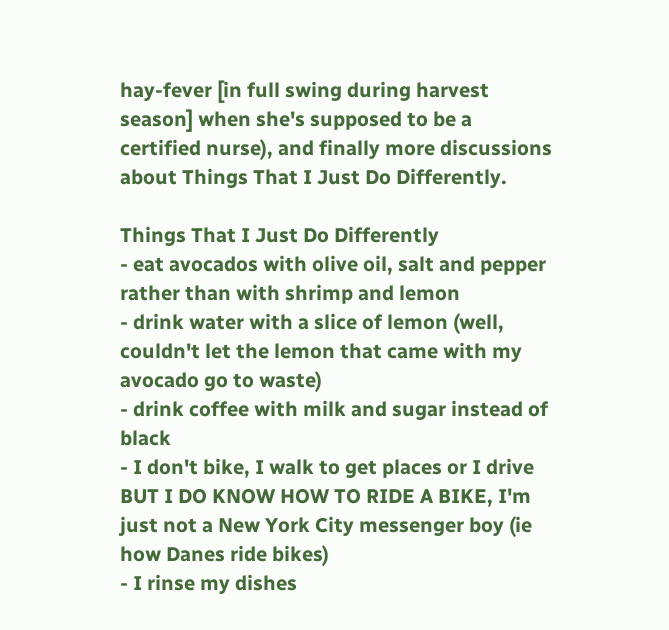hay-fever [in full swing during harvest season] when she's supposed to be a certified nurse), and finally more discussions about Things That I Just Do Differently.

Things That I Just Do Differently
- eat avocados with olive oil, salt and pepper rather than with shrimp and lemon
- drink water with a slice of lemon (well, couldn't let the lemon that came with my avocado go to waste)
- drink coffee with milk and sugar instead of black
- I don't bike, I walk to get places or I drive BUT I DO KNOW HOW TO RIDE A BIKE, I'm just not a New York City messenger boy (ie how Danes ride bikes)
- I rinse my dishes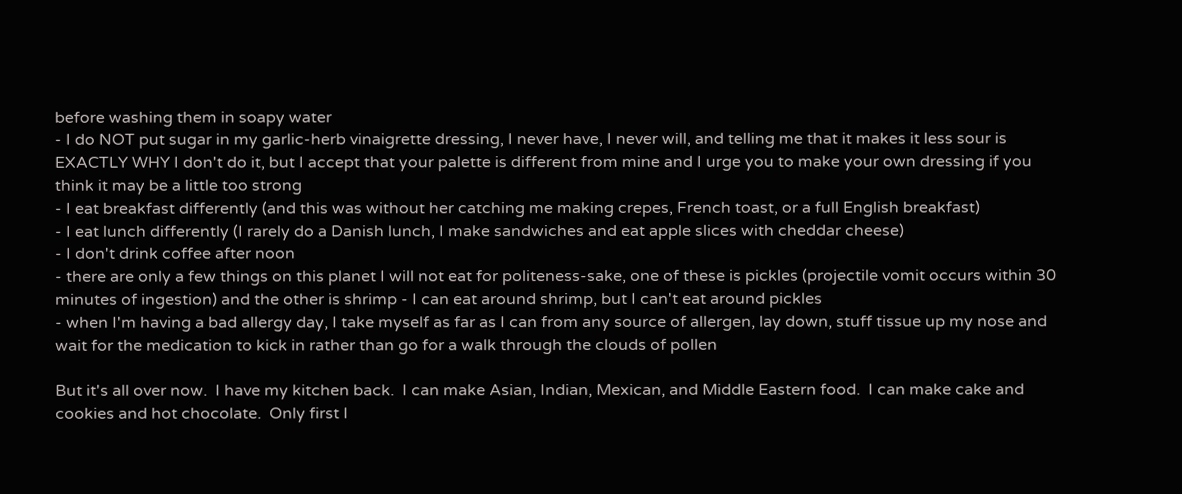before washing them in soapy water
- I do NOT put sugar in my garlic-herb vinaigrette dressing, I never have, I never will, and telling me that it makes it less sour is EXACTLY WHY I don't do it, but I accept that your palette is different from mine and I urge you to make your own dressing if you think it may be a little too strong
- I eat breakfast differently (and this was without her catching me making crepes, French toast, or a full English breakfast)
- I eat lunch differently (I rarely do a Danish lunch, I make sandwiches and eat apple slices with cheddar cheese)
- I don't drink coffee after noon
- there are only a few things on this planet I will not eat for politeness-sake, one of these is pickles (projectile vomit occurs within 30 minutes of ingestion) and the other is shrimp - I can eat around shrimp, but I can't eat around pickles
- when I'm having a bad allergy day, I take myself as far as I can from any source of allergen, lay down, stuff tissue up my nose and wait for the medication to kick in rather than go for a walk through the clouds of pollen

But it's all over now.  I have my kitchen back.  I can make Asian, Indian, Mexican, and Middle Eastern food.  I can make cake and cookies and hot chocolate.  Only first I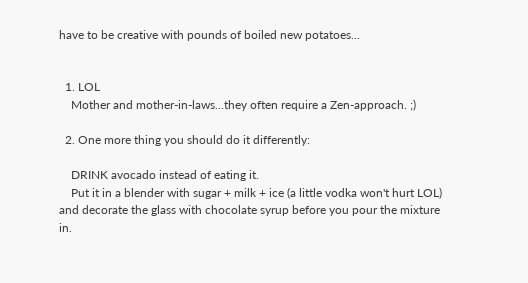have to be creative with pounds of boiled new potatoes...


  1. LOL
    Mother and mother-in-laws...they often require a Zen-approach. ;)

  2. One more thing you should do it differently:

    DRINK avocado instead of eating it.
    Put it in a blender with sugar + milk + ice (a little vodka won't hurt LOL) and decorate the glass with chocolate syrup before you pour the mixture in.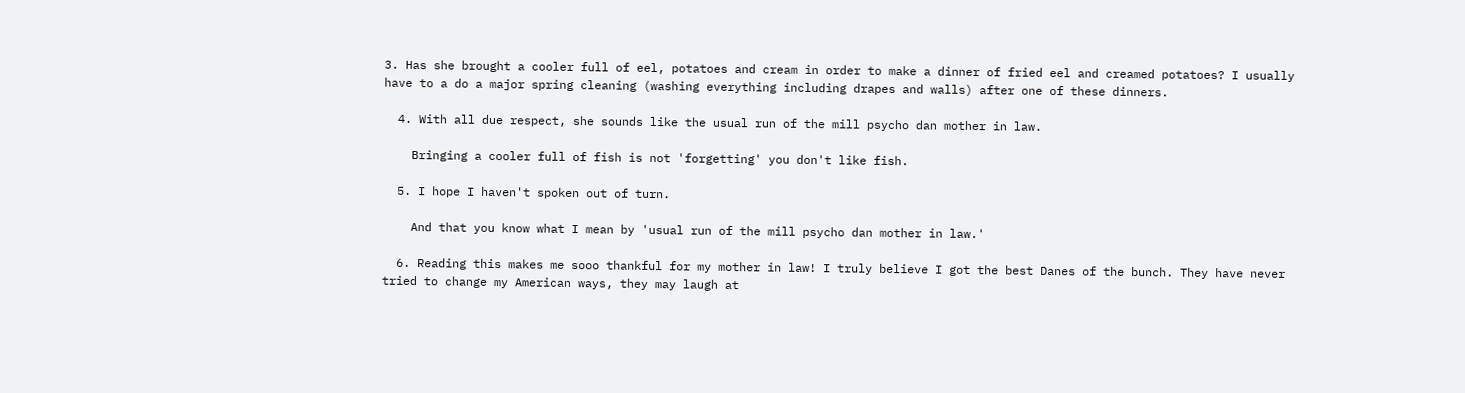3. Has she brought a cooler full of eel, potatoes and cream in order to make a dinner of fried eel and creamed potatoes? I usually have to a do a major spring cleaning (washing everything including drapes and walls) after one of these dinners.

  4. With all due respect, she sounds like the usual run of the mill psycho dan mother in law.

    Bringing a cooler full of fish is not 'forgetting' you don't like fish.

  5. I hope I haven't spoken out of turn.

    And that you know what I mean by 'usual run of the mill psycho dan mother in law.'

  6. Reading this makes me sooo thankful for my mother in law! I truly believe I got the best Danes of the bunch. They have never tried to change my American ways, they may laugh at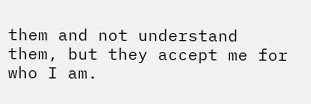them and not understand them, but they accept me for who I am.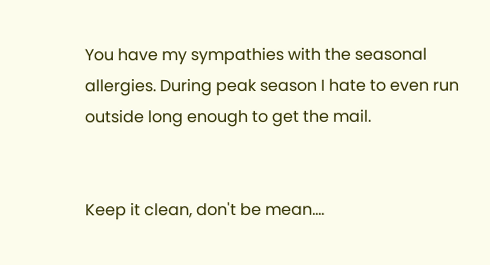You have my sympathies with the seasonal allergies. During peak season I hate to even run outside long enough to get the mail.


Keep it clean, don't be mean....